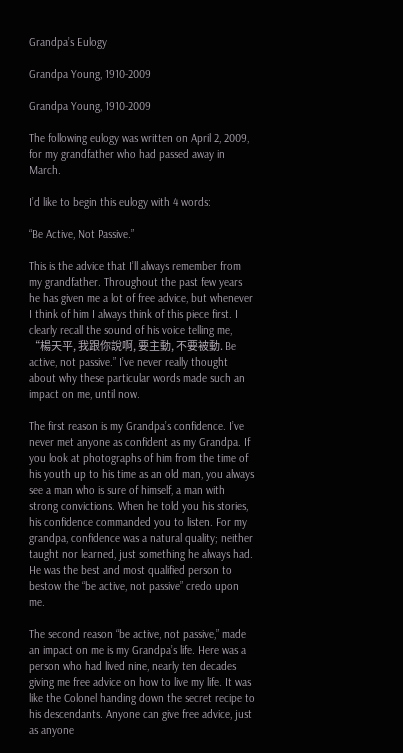Grandpa’s Eulogy

Grandpa Young, 1910-2009

Grandpa Young, 1910-2009

The following eulogy was written on April 2, 2009, for my grandfather who had passed away in March.

I’d like to begin this eulogy with 4 words:

“Be Active, Not Passive.”

This is the advice that I’ll always remember from my grandfather. Throughout the past few years he has given me a lot of free advice, but whenever I think of him I always think of this piece first. I clearly recall the sound of his voice telling me, “楊天平, 我跟你說啊, 要主動, 不要被動. Be active, not passive.” I’ve never really thought about why these particular words made such an impact on me, until now.

The first reason is my Grandpa’s confidence. I’ve never met anyone as confident as my Grandpa. If you look at photographs of him from the time of his youth up to his time as an old man, you always see a man who is sure of himself, a man with strong convictions. When he told you his stories, his confidence commanded you to listen. For my grandpa, confidence was a natural quality; neither taught nor learned, just something he always had. He was the best and most qualified person to bestow the “be active, not passive” credo upon me.

The second reason “be active, not passive,” made an impact on me is my Grandpa’s life. Here was a person who had lived nine, nearly ten decades giving me free advice on how to live my life. It was like the Colonel handing down the secret recipe to his descendants. Anyone can give free advice, just as anyone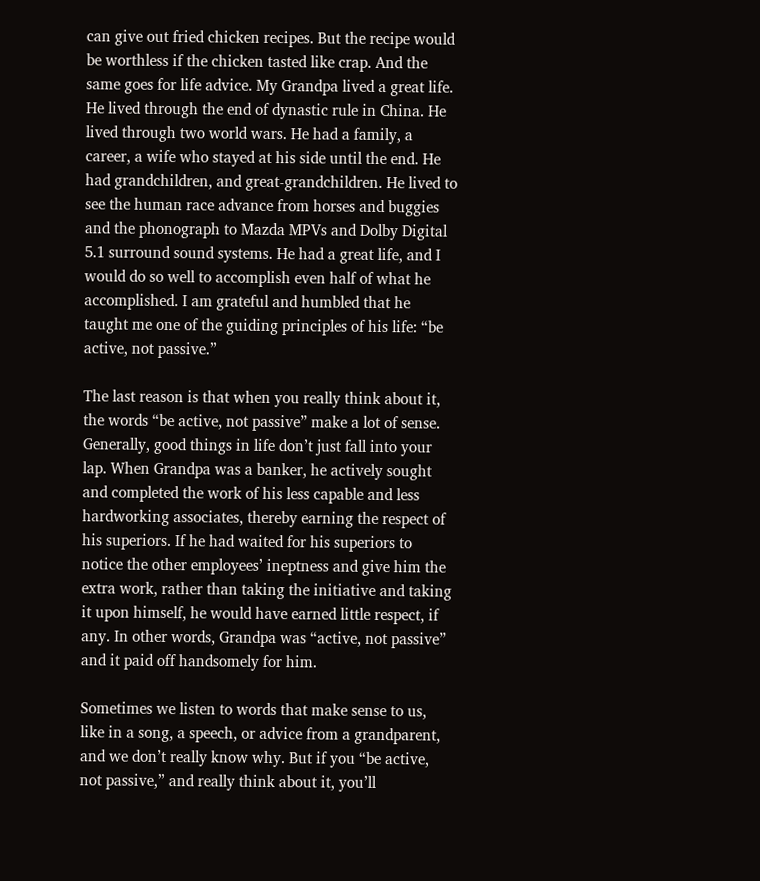can give out fried chicken recipes. But the recipe would be worthless if the chicken tasted like crap. And the same goes for life advice. My Grandpa lived a great life. He lived through the end of dynastic rule in China. He lived through two world wars. He had a family, a career, a wife who stayed at his side until the end. He had grandchildren, and great-grandchildren. He lived to see the human race advance from horses and buggies and the phonograph to Mazda MPVs and Dolby Digital 5.1 surround sound systems. He had a great life, and I would do so well to accomplish even half of what he accomplished. I am grateful and humbled that he taught me one of the guiding principles of his life: “be active, not passive.”

The last reason is that when you really think about it, the words “be active, not passive” make a lot of sense. Generally, good things in life don’t just fall into your lap. When Grandpa was a banker, he actively sought and completed the work of his less capable and less hardworking associates, thereby earning the respect of his superiors. If he had waited for his superiors to notice the other employees’ ineptness and give him the extra work, rather than taking the initiative and taking it upon himself, he would have earned little respect, if any. In other words, Grandpa was “active, not passive” and it paid off handsomely for him.

Sometimes we listen to words that make sense to us, like in a song, a speech, or advice from a grandparent, and we don’t really know why. But if you “be active, not passive,” and really think about it, you’ll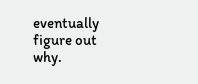eventually figure out why.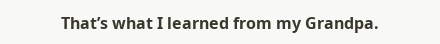That’s what I learned from my Grandpa.